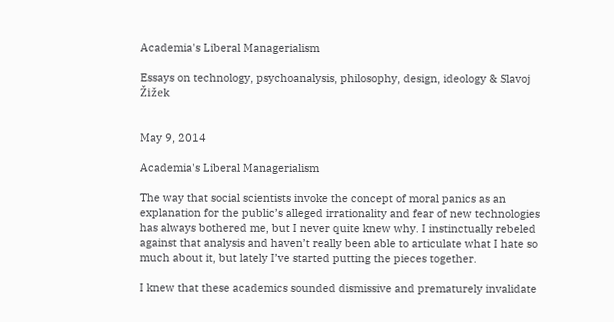Academia's Liberal Managerialism

Essays on technology, psychoanalysis, philosophy, design, ideology & Slavoj Žižek


May 9, 2014

Academia's Liberal Managerialism

The way that social scientists invoke the concept of moral panics as an explanation for the public’s alleged irrationality and fear of new technologies has always bothered me, but I never quite knew why. I instinctually rebeled against that analysis and haven’t really been able to articulate what I hate so much about it, but lately I’ve started putting the pieces together.

I knew that these academics sounded dismissive and prematurely invalidate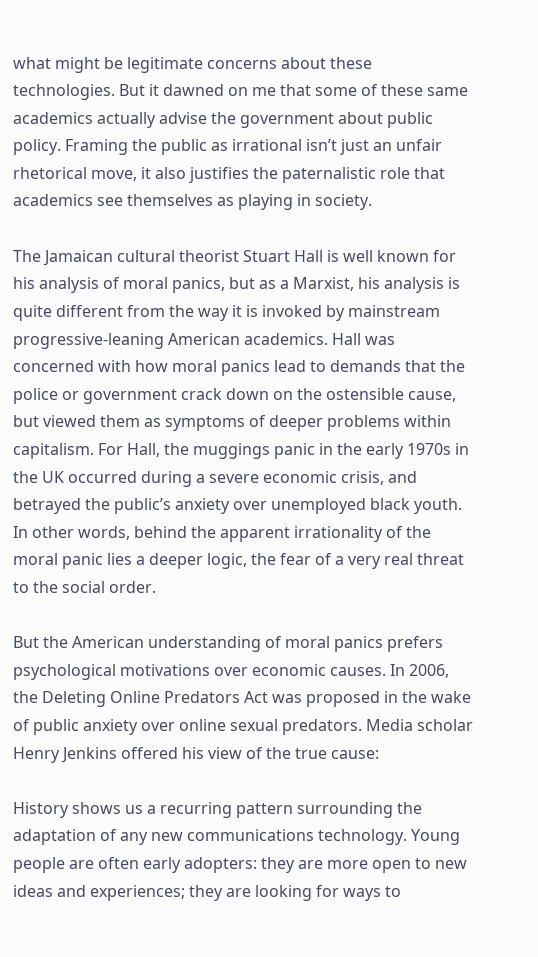what might be legitimate concerns about these technologies. But it dawned on me that some of these same academics actually advise the government about public policy. Framing the public as irrational isn’t just an unfair rhetorical move, it also justifies the paternalistic role that academics see themselves as playing in society.

The Jamaican cultural theorist Stuart Hall is well known for his analysis of moral panics, but as a Marxist, his analysis is quite different from the way it is invoked by mainstream progressive-leaning American academics. Hall was concerned with how moral panics lead to demands that the police or government crack down on the ostensible cause, but viewed them as symptoms of deeper problems within capitalism. For Hall, the muggings panic in the early 1970s in the UK occurred during a severe economic crisis, and betrayed the public’s anxiety over unemployed black youth. In other words, behind the apparent irrationality of the moral panic lies a deeper logic, the fear of a very real threat to the social order.

But the American understanding of moral panics prefers psychological motivations over economic causes. In 2006, the Deleting Online Predators Act was proposed in the wake of public anxiety over online sexual predators. Media scholar Henry Jenkins offered his view of the true cause:

History shows us a recurring pattern surrounding the adaptation of any new communications technology. Young people are often early adopters: they are more open to new ideas and experiences; they are looking for ways to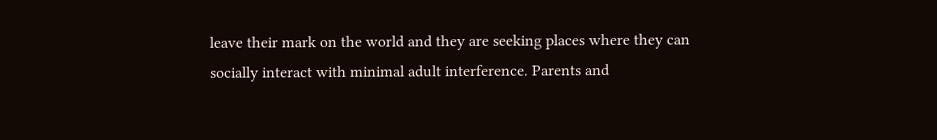leave their mark on the world and they are seeking places where they can socially interact with minimal adult interference. Parents and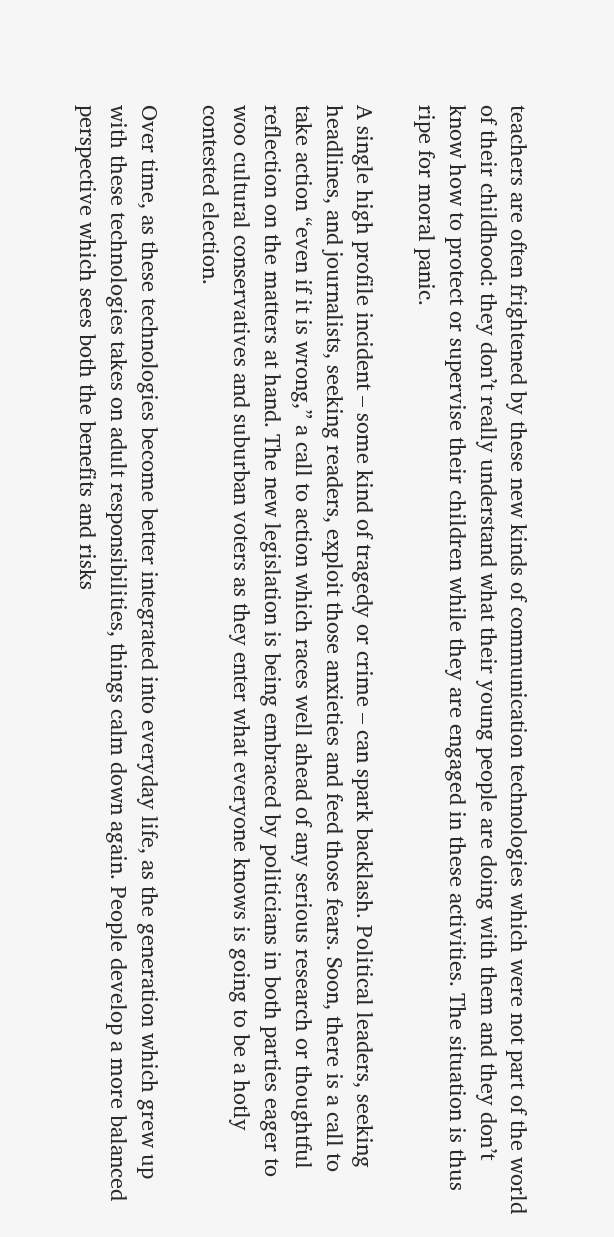teachers are often frightened by these new kinds of communication technologies which were not part of the world of their childhood: they don’t really understand what their young people are doing with them and they don’t know how to protect or supervise their children while they are engaged in these activities. The situation is thus ripe for moral panic.

A single high profile incident – some kind of tragedy or crime – can spark backlash. Political leaders, seeking headlines, and journalists, seeking readers, exploit those anxieties and feed those fears. Soon, there is a call to take action “even if it is wrong,” a call to action which races well ahead of any serious research or thoughtful reflection on the matters at hand. The new legislation is being embraced by politicians in both parties eager to woo cultural conservatives and suburban voters as they enter what everyone knows is going to be a hotly contested election.

Over time, as these technologies become better integrated into everyday life, as the generation which grew up with these technologies takes on adult responsibilities, things calm down again. People develop a more balanced perspective which sees both the benefits and risks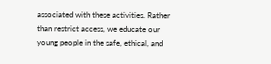associated with these activities. Rather than restrict access, we educate our young people in the safe, ethical, and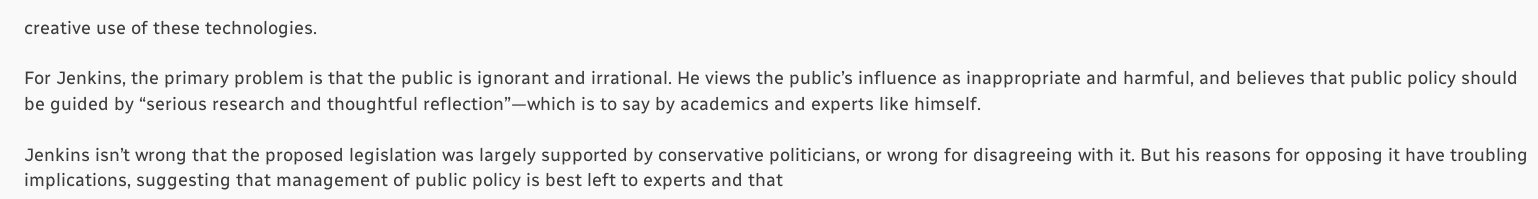creative use of these technologies.

For Jenkins, the primary problem is that the public is ignorant and irrational. He views the public’s influence as inappropriate and harmful, and believes that public policy should be guided by “serious research and thoughtful reflection”—which is to say by academics and experts like himself.

Jenkins isn’t wrong that the proposed legislation was largely supported by conservative politicians, or wrong for disagreeing with it. But his reasons for opposing it have troubling implications, suggesting that management of public policy is best left to experts and that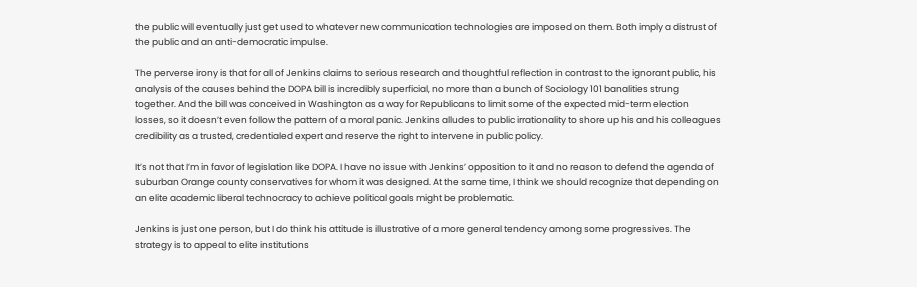the public will eventually just get used to whatever new communication technologies are imposed on them. Both imply a distrust of the public and an anti-democratic impulse.

The perverse irony is that for all of Jenkins claims to serious research and thoughtful reflection in contrast to the ignorant public, his analysis of the causes behind the DOPA bill is incredibly superficial, no more than a bunch of Sociology 101 banalities strung together. And the bill was conceived in Washington as a way for Republicans to limit some of the expected mid-term election losses, so it doesn’t even follow the pattern of a moral panic. Jenkins alludes to public irrationality to shore up his and his colleagues credibility as a trusted, credentialed expert and reserve the right to intervene in public policy.

It’s not that I’m in favor of legislation like DOPA. I have no issue with Jenkins’ opposition to it and no reason to defend the agenda of suburban Orange county conservatives for whom it was designed. At the same time, I think we should recognize that depending on an elite academic liberal technocracy to achieve political goals might be problematic.

Jenkins is just one person, but I do think his attitude is illustrative of a more general tendency among some progressives. The strategy is to appeal to elite institutions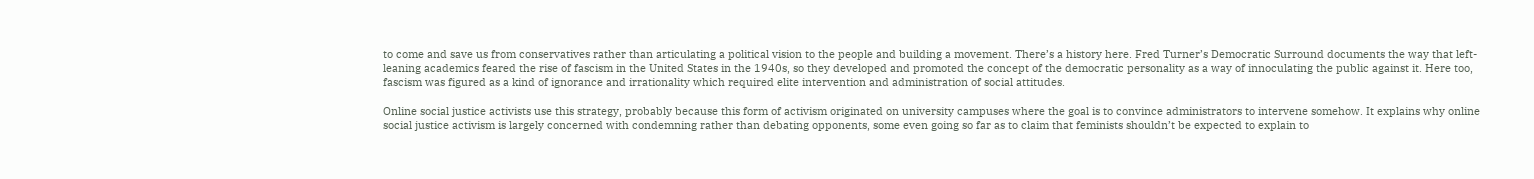to come and save us from conservatives rather than articulating a political vision to the people and building a movement. There’s a history here. Fred Turner’s Democratic Surround documents the way that left-leaning academics feared the rise of fascism in the United States in the 1940s, so they developed and promoted the concept of the democratic personality as a way of innoculating the public against it. Here too, fascism was figured as a kind of ignorance and irrationality which required elite intervention and administration of social attitudes.

Online social justice activists use this strategy, probably because this form of activism originated on university campuses where the goal is to convince administrators to intervene somehow. It explains why online social justice activism is largely concerned with condemning rather than debating opponents, some even going so far as to claim that feminists shouldn’t be expected to explain to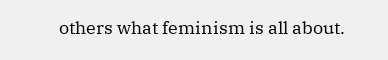others what feminism is all about.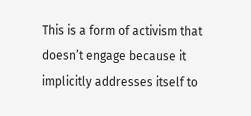This is a form of activism that doesn’t engage because it implicitly addresses itself to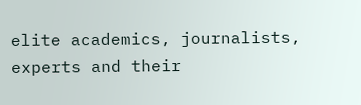elite academics, journalists, experts and their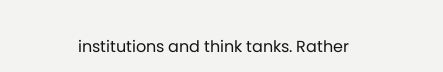institutions and think tanks. Rather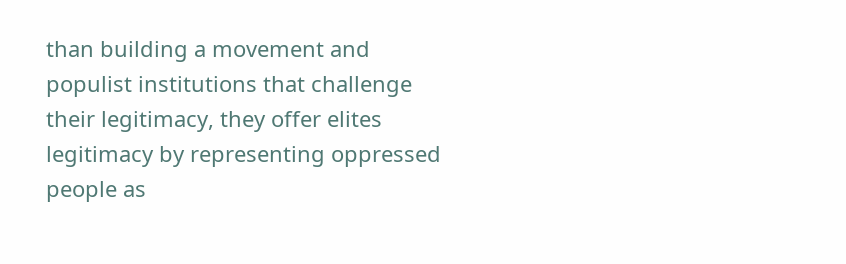than building a movement and populist institutions that challenge their legitimacy, they offer elites legitimacy by representing oppressed people as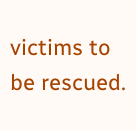victims to be rescued.